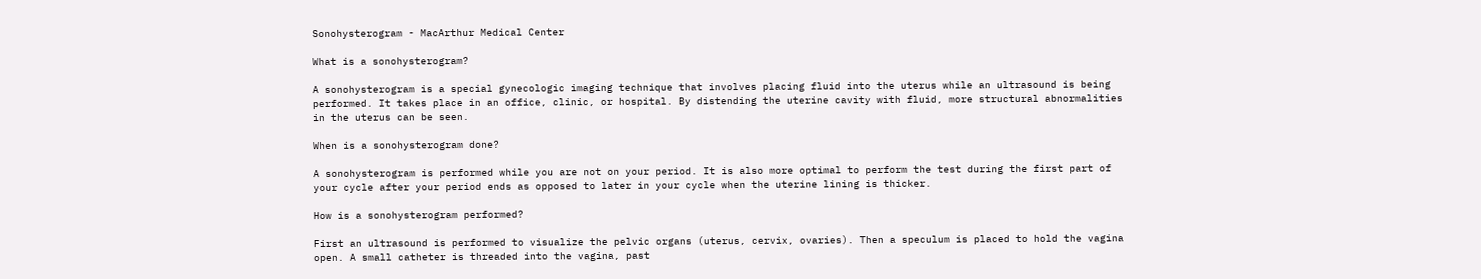Sonohysterogram - MacArthur Medical Center

What is a sonohysterogram?

A sonohysterogram is a special gynecologic imaging technique that involves placing fluid into the uterus while an ultrasound is being performed. It takes place in an office, clinic, or hospital. By distending the uterine cavity with fluid, more structural abnormalities in the uterus can be seen.

When is a sonohysterogram done?

A sonohysterogram is performed while you are not on your period. It is also more optimal to perform the test during the first part of your cycle after your period ends as opposed to later in your cycle when the uterine lining is thicker.

How is a sonohysterogram performed?

First an ultrasound is performed to visualize the pelvic organs (uterus, cervix, ovaries). Then a speculum is placed to hold the vagina open. A small catheter is threaded into the vagina, past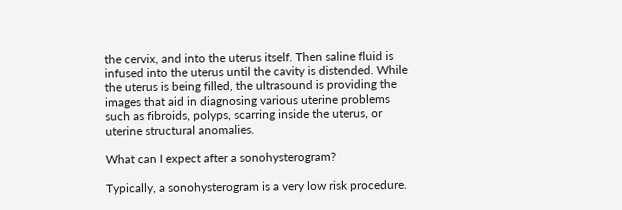the cervix, and into the uterus itself. Then saline fluid is infused into the uterus until the cavity is distended. While the uterus is being filled, the ultrasound is providing the images that aid in diagnosing various uterine problems such as fibroids, polyps, scarring inside the uterus, or uterine structural anomalies.

What can I expect after a sonohysterogram?

Typically, a sonohysterogram is a very low risk procedure.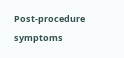Post-procedure symptoms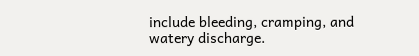include bleeding, cramping, and watery discharge.